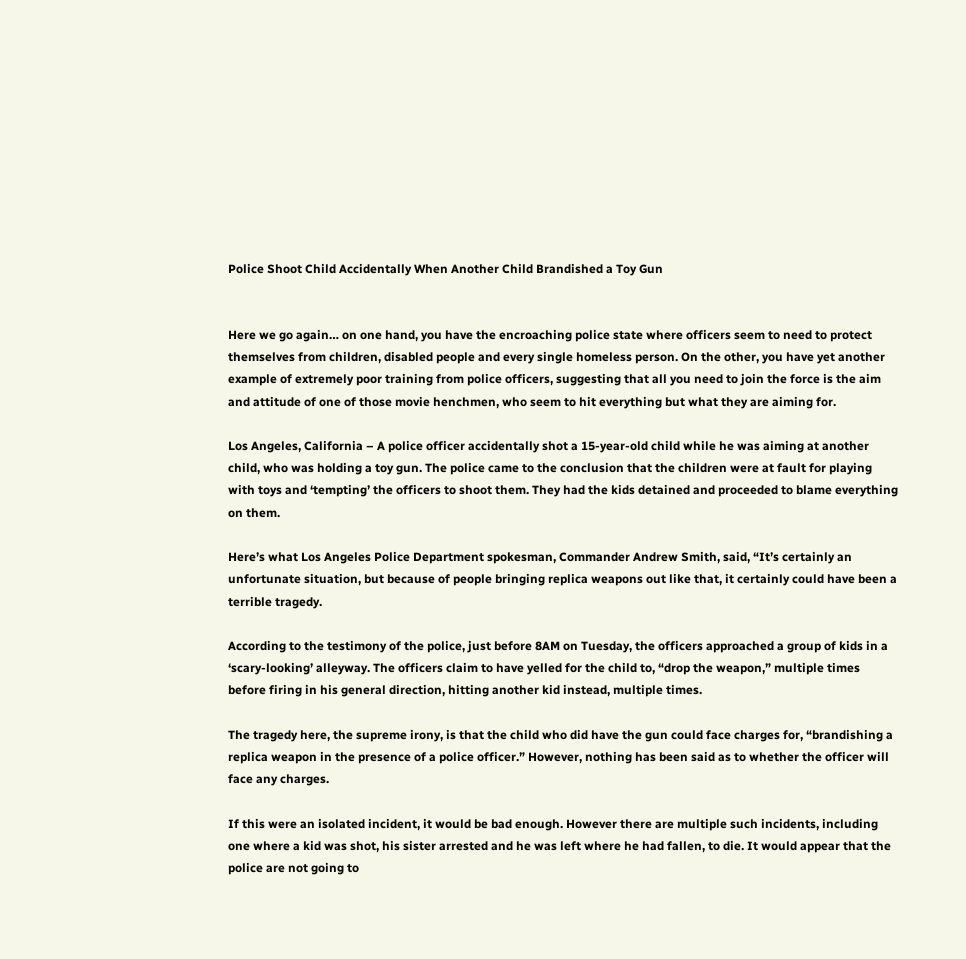Police Shoot Child Accidentally When Another Child Brandished a Toy Gun


Here we go again… on one hand, you have the encroaching police state where officers seem to need to protect themselves from children, disabled people and every single homeless person. On the other, you have yet another example of extremely poor training from police officers, suggesting that all you need to join the force is the aim and attitude of one of those movie henchmen, who seem to hit everything but what they are aiming for.

Los Angeles, California – A police officer accidentally shot a 15-year-old child while he was aiming at another child, who was holding a toy gun. The police came to the conclusion that the children were at fault for playing with toys and ‘tempting’ the officers to shoot them. They had the kids detained and proceeded to blame everything on them.

Here’s what Los Angeles Police Department spokesman, Commander Andrew Smith, said, “It’s certainly an unfortunate situation, but because of people bringing replica weapons out like that, it certainly could have been a terrible tragedy.

According to the testimony of the police, just before 8AM on Tuesday, the officers approached a group of kids in a ‘scary-looking’ alleyway. The officers claim to have yelled for the child to, “drop the weapon,” multiple times before firing in his general direction, hitting another kid instead, multiple times.

The tragedy here, the supreme irony, is that the child who did have the gun could face charges for, “brandishing a replica weapon in the presence of a police officer.” However, nothing has been said as to whether the officer will face any charges.

If this were an isolated incident, it would be bad enough. However there are multiple such incidents, including one where a kid was shot, his sister arrested and he was left where he had fallen, to die. It would appear that the police are not going to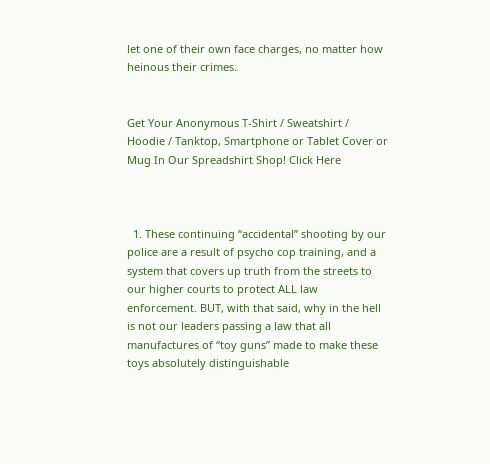let one of their own face charges, no matter how heinous their crimes.


Get Your Anonymous T-Shirt / Sweatshirt / Hoodie / Tanktop, Smartphone or Tablet Cover or Mug In Our Spreadshirt Shop! Click Here



  1. These continuing “accidental” shooting by our police are a result of psycho cop training, and a system that covers up truth from the streets to our higher courts to protect ALL law enforcement. BUT, with that said, why in the hell is not our leaders passing a law that all manufactures of “toy guns” made to make these toys absolutely distinguishable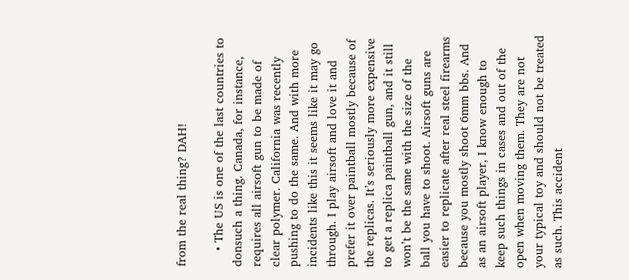from the real thing? DAH!

    • The US is one of the last countries to donsuch a thing. Canada, for instance, requires all airsoft gun to be made of clear polymer. California was recently pushing to do the same. And with more incidents like this it seems like it may go through. I play airsoft and love it and prefer it over paintball mostly because of the replicas. It’s seriously more expensive to get a replica paintball gun, and it still won’t be the same with the size of the ball you have to shoot. Airsoft guns are easier to replicate after real steel firearms because you mostly shoot 6mm bbs. And as an airsoft player, I know enough to keep such things in cases and out of the open when moving them. They are not your typical toy and should not be treated as such. This accident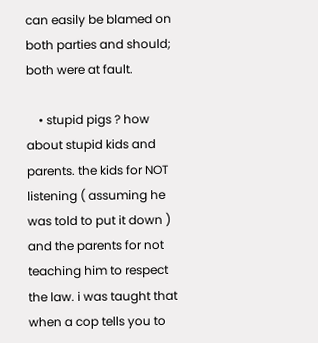can easily be blamed on both parties and should; both were at fault.

    • stupid pigs ? how about stupid kids and parents. the kids for NOT listening ( assuming he was told to put it down ) and the parents for not teaching him to respect the law. i was taught that when a cop tells you to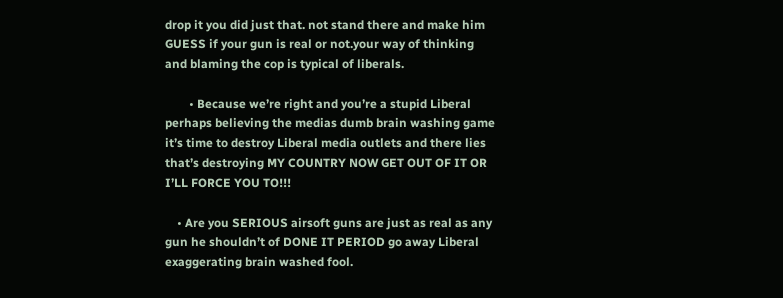drop it you did just that. not stand there and make him GUESS if your gun is real or not.your way of thinking and blaming the cop is typical of liberals.

        • Because we’re right and you’re a stupid Liberal perhaps believing the medias dumb brain washing game it’s time to destroy Liberal media outlets and there lies that’s destroying MY COUNTRY NOW GET OUT OF IT OR I’LL FORCE YOU TO!!!

    • Are you SERIOUS airsoft guns are just as real as any gun he shouldn’t of DONE IT PERIOD go away Liberal exaggerating brain washed fool.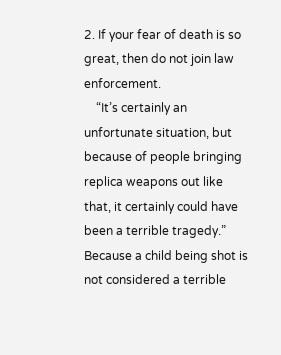2. If your fear of death is so great, then do not join law enforcement.
    “It’s certainly an unfortunate situation, but because of people bringing replica weapons out like that, it certainly could have been a terrible tragedy.” Because a child being shot is not considered a terrible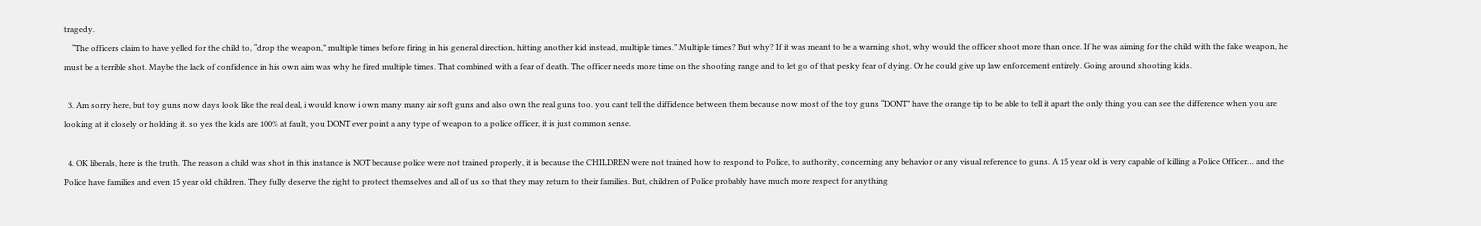tragedy.
    “The officers claim to have yelled for the child to, “drop the weapon,” multiple times before firing in his general direction, hitting another kid instead, multiple times.” Multiple times? But why? If it was meant to be a warning shot, why would the officer shoot more than once. If he was aiming for the child with the fake weapon, he must be a terrible shot. Maybe the lack of confidence in his own aim was why he fired multiple times. That combined with a fear of death. The officer needs more time on the shooting range and to let go of that pesky fear of dying. Or he could give up law enforcement entirely. Going around shooting kids.

  3. Am sorry here, but toy guns now days look like the real deal, i would know i own many many air soft guns and also own the real guns too. you cant tell the diffidence between them because now most of the toy guns “DONT” have the orange tip to be able to tell it apart the only thing you can see the difference when you are looking at it closely or holding it. so yes the kids are 100% at fault, you DONT ever point a any type of weapon to a police officer, it is just common sense.

  4. OK liberals, here is the truth. The reason a child was shot in this instance is NOT because police were not trained properly, it is because the CHILDREN were not trained how to respond to Police, to authority, concerning any behavior or any visual reference to guns. A 15 year old is very capable of killing a Police Officer… and the Police have families and even 15 year old children. They fully deserve the right to protect themselves and all of us so that they may return to their families. But, children of Police probably have much more respect for anything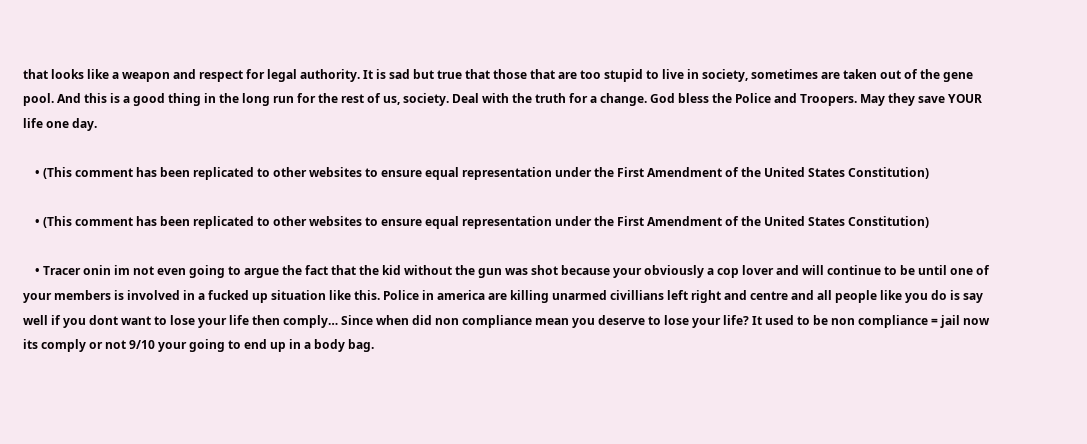that looks like a weapon and respect for legal authority. It is sad but true that those that are too stupid to live in society, sometimes are taken out of the gene pool. And this is a good thing in the long run for the rest of us, society. Deal with the truth for a change. God bless the Police and Troopers. May they save YOUR life one day.

    • (This comment has been replicated to other websites to ensure equal representation under the First Amendment of the United States Constitution)

    • (This comment has been replicated to other websites to ensure equal representation under the First Amendment of the United States Constitution)

    • Tracer onin im not even going to argue the fact that the kid without the gun was shot because your obviously a cop lover and will continue to be until one of your members is involved in a fucked up situation like this. Police in america are killing unarmed civillians left right and centre and all people like you do is say well if you dont want to lose your life then comply… Since when did non compliance mean you deserve to lose your life? It used to be non compliance = jail now its comply or not 9/10 your going to end up in a body bag.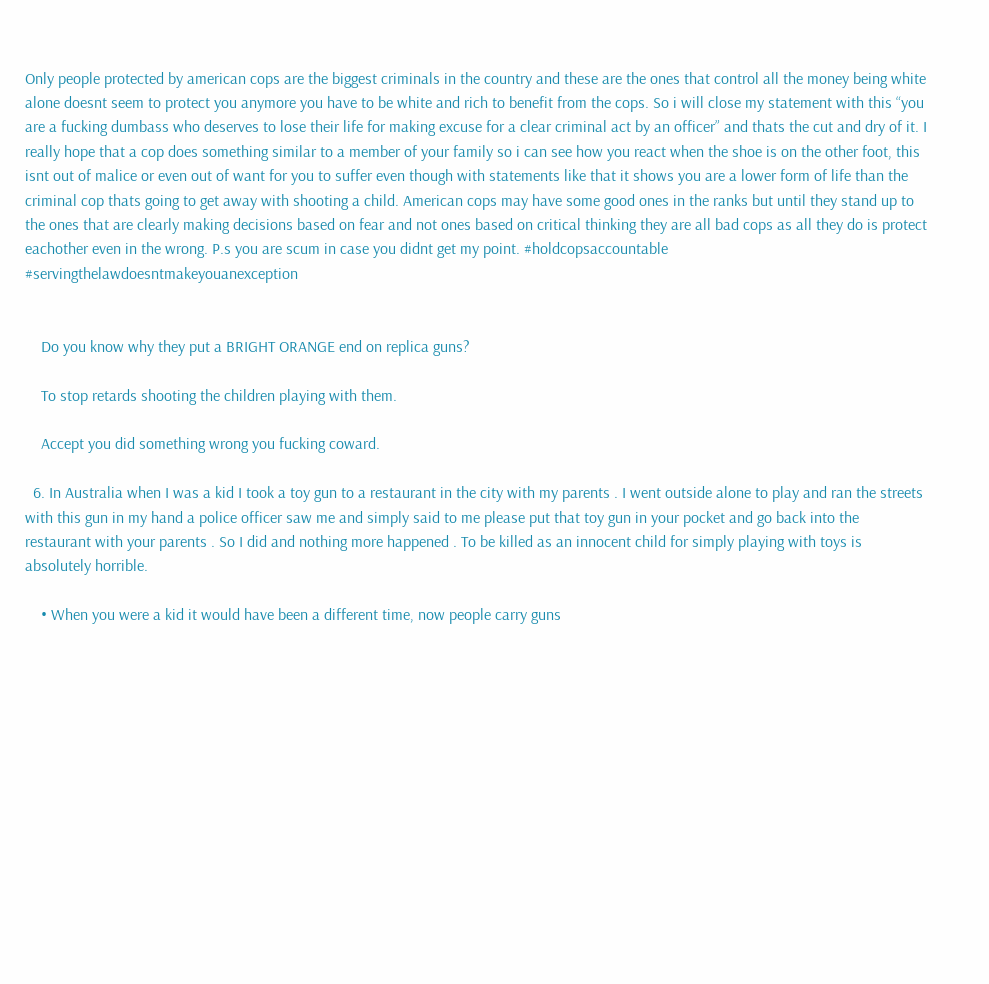Only people protected by american cops are the biggest criminals in the country and these are the ones that control all the money being white alone doesnt seem to protect you anymore you have to be white and rich to benefit from the cops. So i will close my statement with this “you are a fucking dumbass who deserves to lose their life for making excuse for a clear criminal act by an officer” and thats the cut and dry of it. I really hope that a cop does something similar to a member of your family so i can see how you react when the shoe is on the other foot, this isnt out of malice or even out of want for you to suffer even though with statements like that it shows you are a lower form of life than the criminal cop thats going to get away with shooting a child. American cops may have some good ones in the ranks but until they stand up to the ones that are clearly making decisions based on fear and not ones based on critical thinking they are all bad cops as all they do is protect eachother even in the wrong. P.s you are scum in case you didnt get my point. #holdcopsaccountable #servingthelawdoesntmakeyouanexception


    Do you know why they put a BRIGHT ORANGE end on replica guns?

    To stop retards shooting the children playing with them.

    Accept you did something wrong you fucking coward.

  6. In Australia when I was a kid I took a toy gun to a restaurant in the city with my parents . I went outside alone to play and ran the streets with this gun in my hand a police officer saw me and simply said to me please put that toy gun in your pocket and go back into the restaurant with your parents . So I did and nothing more happened . To be killed as an innocent child for simply playing with toys is absolutely horrible.

    • When you were a kid it would have been a different time, now people carry guns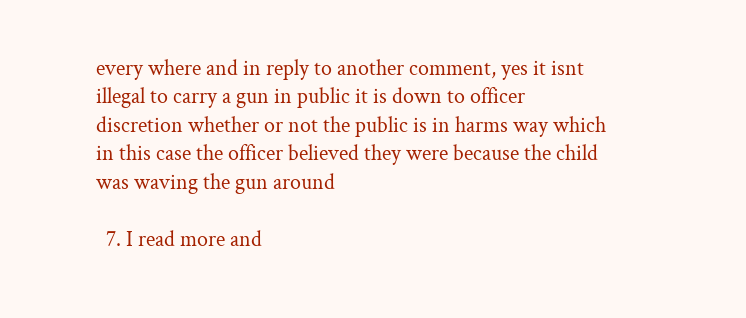every where and in reply to another comment, yes it isnt illegal to carry a gun in public it is down to officer discretion whether or not the public is in harms way which in this case the officer believed they were because the child was waving the gun around

  7. I read more and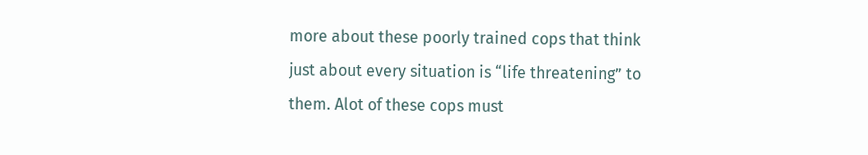more about these poorly trained cops that think just about every situation is “life threatening” to them. Alot of these cops must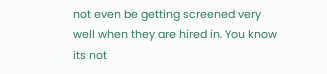not even be getting screened very well when they are hired in. You know its not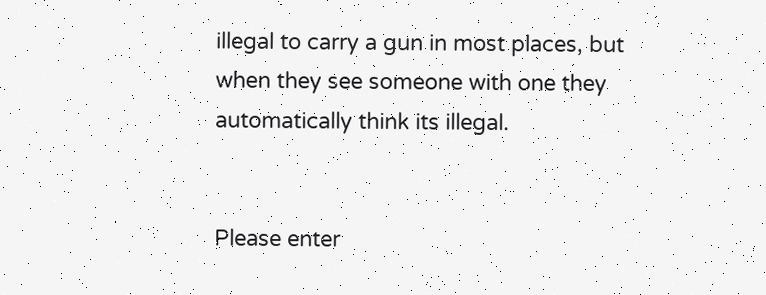illegal to carry a gun in most places, but when they see someone with one they automatically think its illegal.


Please enter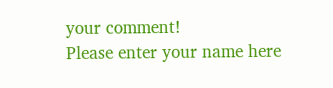your comment!
Please enter your name here